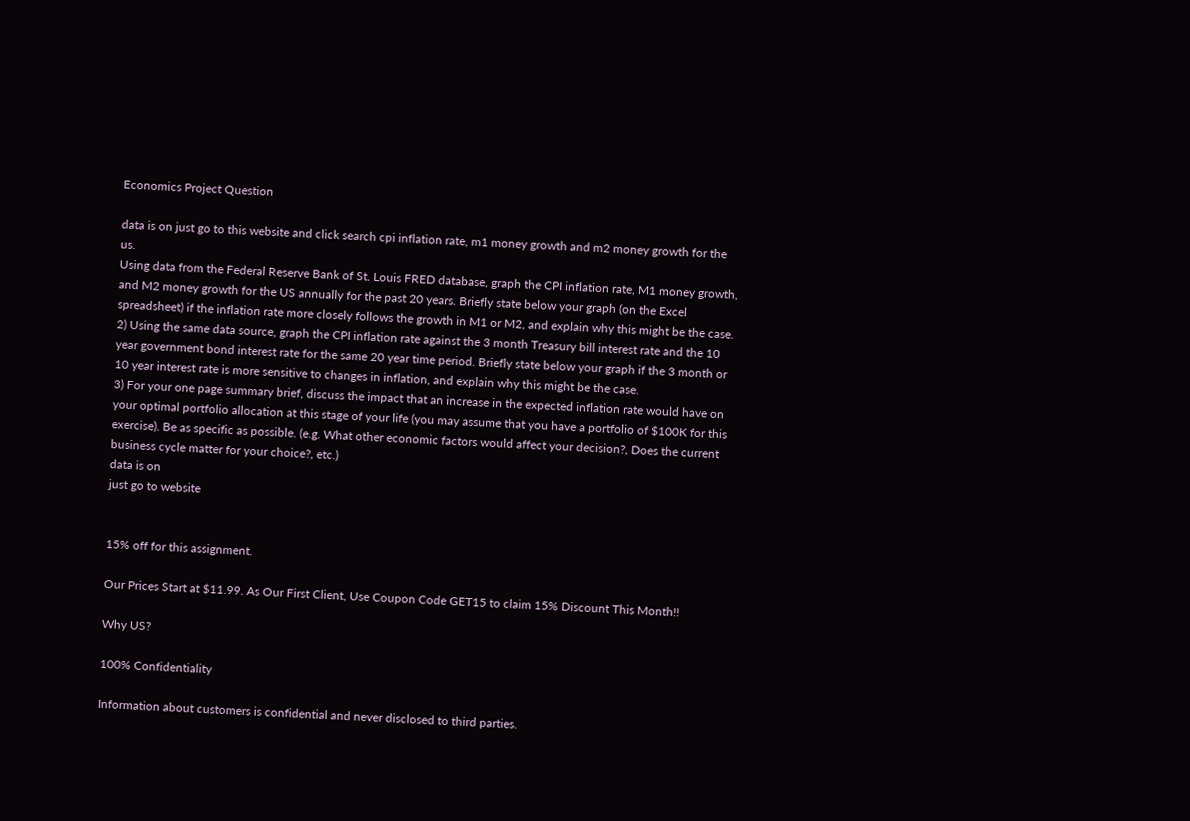Economics Project Question

data is on just go to this website and click search cpi inflation rate, m1 money growth and m2 money growth for the us.
Using data from the Federal Reserve Bank of St. Louis FRED database, graph the CPI inflation rate, M1 money growth, and M2 money growth for the US annually for the past 20 years. Briefly state below your graph (on the Excel spreadsheet) if the inflation rate more closely follows the growth in M1 or M2, and explain why this might be the case.
2) Using the same data source, graph the CPI inflation rate against the 3 month Treasury bill interest rate and the 10 year government bond interest rate for the same 20 year time period. Briefly state below your graph if the 3 month or 10 year interest rate is more sensitive to changes in inflation, and explain why this might be the case.
3) For your one page summary brief, discuss the impact that an increase in the expected inflation rate would have on your optimal portfolio allocation at this stage of your life (you may assume that you have a portfolio of $100K for this exercise). Be as specific as possible. (e.g. What other economic factors would affect your decision?, Does the current business cycle matter for your choice?, etc.)
data is on
just go to website


15% off for this assignment.

Our Prices Start at $11.99. As Our First Client, Use Coupon Code GET15 to claim 15% Discount This Month!!

Why US?

100% Confidentiality

Information about customers is confidential and never disclosed to third parties.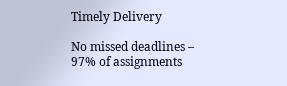Timely Delivery

No missed deadlines – 97% of assignments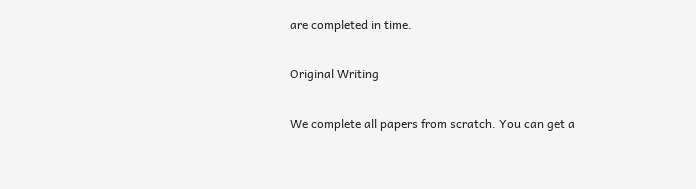are completed in time.

Original Writing

We complete all papers from scratch. You can get a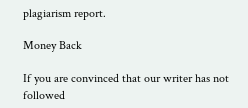plagiarism report.

Money Back

If you are convinced that our writer has not followed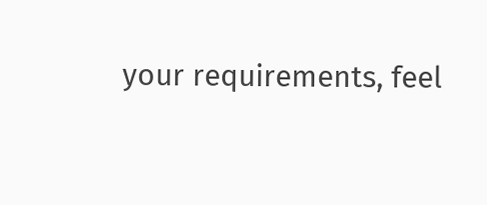your requirements, feel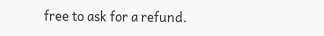free to ask for a refund.